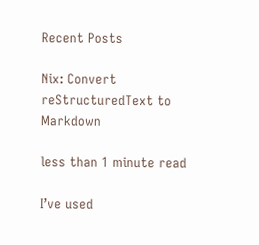Recent Posts

Nix: Convert reStructuredText to Markdown

less than 1 minute read

I’ve used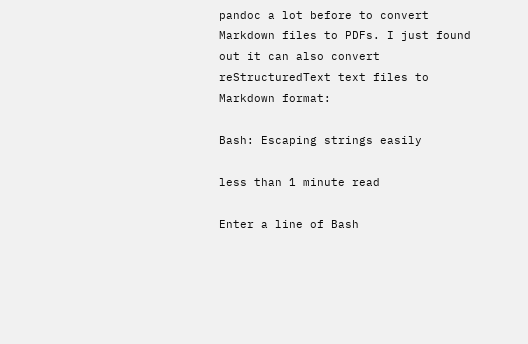pandoc a lot before to convert Markdown files to PDFs. I just found out it can also convert reStructuredText text files to Markdown format:

Bash: Escaping strings easily

less than 1 minute read

Enter a line of Bash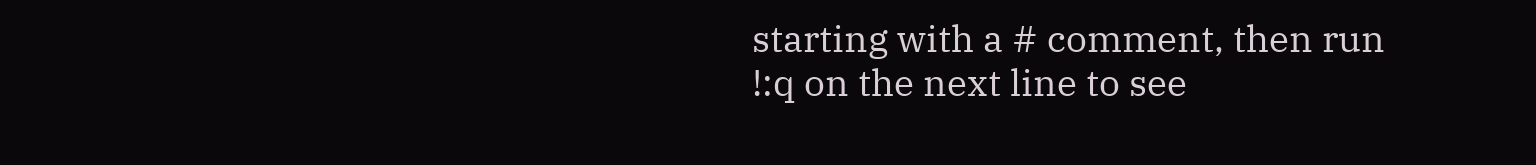starting with a # comment, then run !:q on the next line to see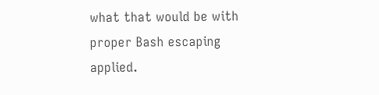what that would be with proper Bash escaping applied.